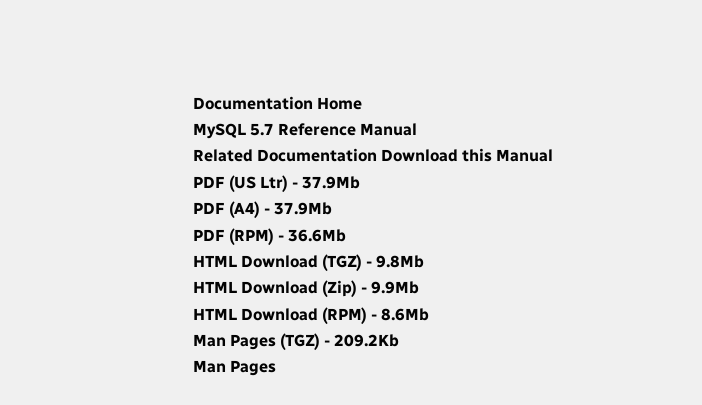Documentation Home
MySQL 5.7 Reference Manual
Related Documentation Download this Manual
PDF (US Ltr) - 37.9Mb
PDF (A4) - 37.9Mb
PDF (RPM) - 36.6Mb
HTML Download (TGZ) - 9.8Mb
HTML Download (Zip) - 9.9Mb
HTML Download (RPM) - 8.6Mb
Man Pages (TGZ) - 209.2Kb
Man Pages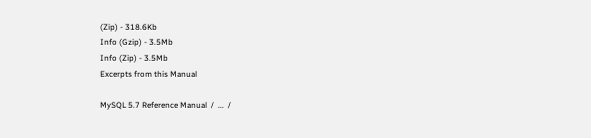(Zip) - 318.6Kb
Info (Gzip) - 3.5Mb
Info (Zip) - 3.5Mb
Excerpts from this Manual

MySQL 5.7 Reference Manual  /  ...  /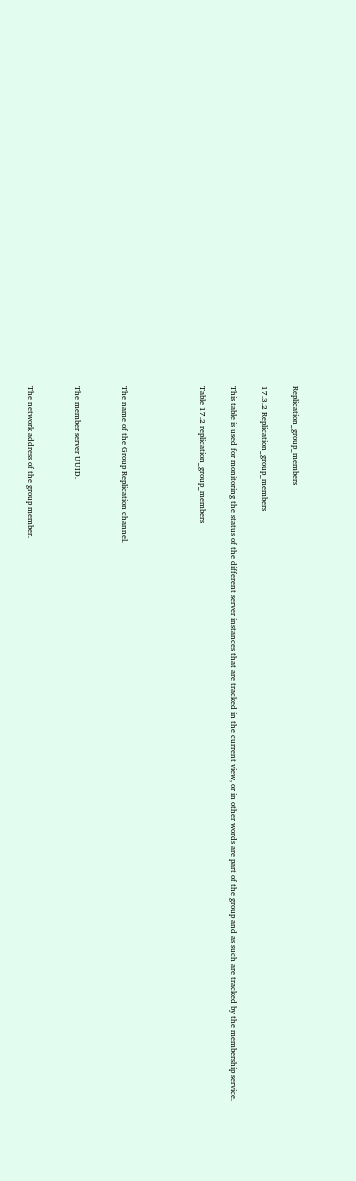Replication_group_members

17.3.2 Replication_group_members

This table is used for monitoring the status of the different server instances that are tracked in the current view, or in other words are part of the group and as such are tracked by the membership service.

Table 17.2 replication_group_members




The name of the Group Replication channel.


The member server UUID.


The network address of the group member.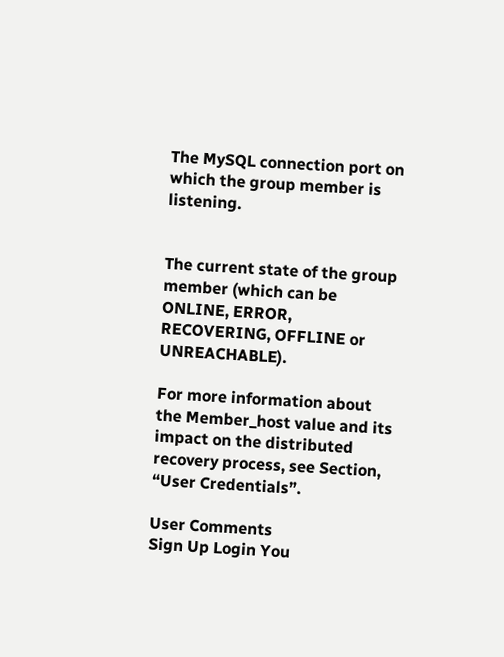The MySQL connection port on which the group member is listening.


The current state of the group member (which can be ONLINE, ERROR, RECOVERING, OFFLINE or UNREACHABLE).

For more information about the Member_host value and its impact on the distributed recovery process, see Section, “User Credentials”.

User Comments
Sign Up Login You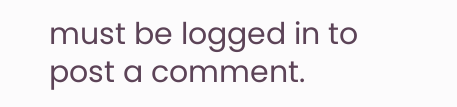must be logged in to post a comment.